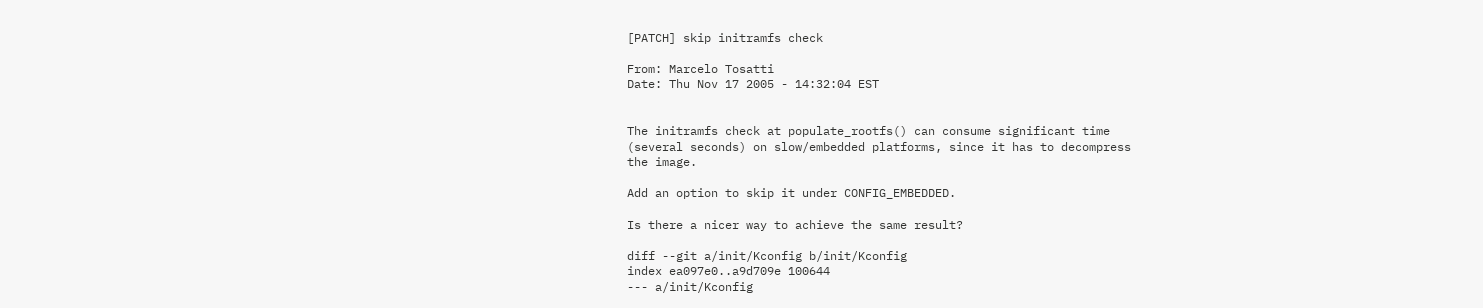[PATCH] skip initramfs check

From: Marcelo Tosatti
Date: Thu Nov 17 2005 - 14:32:04 EST


The initramfs check at populate_rootfs() can consume significant time
(several seconds) on slow/embedded platforms, since it has to decompress
the image.

Add an option to skip it under CONFIG_EMBEDDED.

Is there a nicer way to achieve the same result?

diff --git a/init/Kconfig b/init/Kconfig
index ea097e0..a9d709e 100644
--- a/init/Kconfig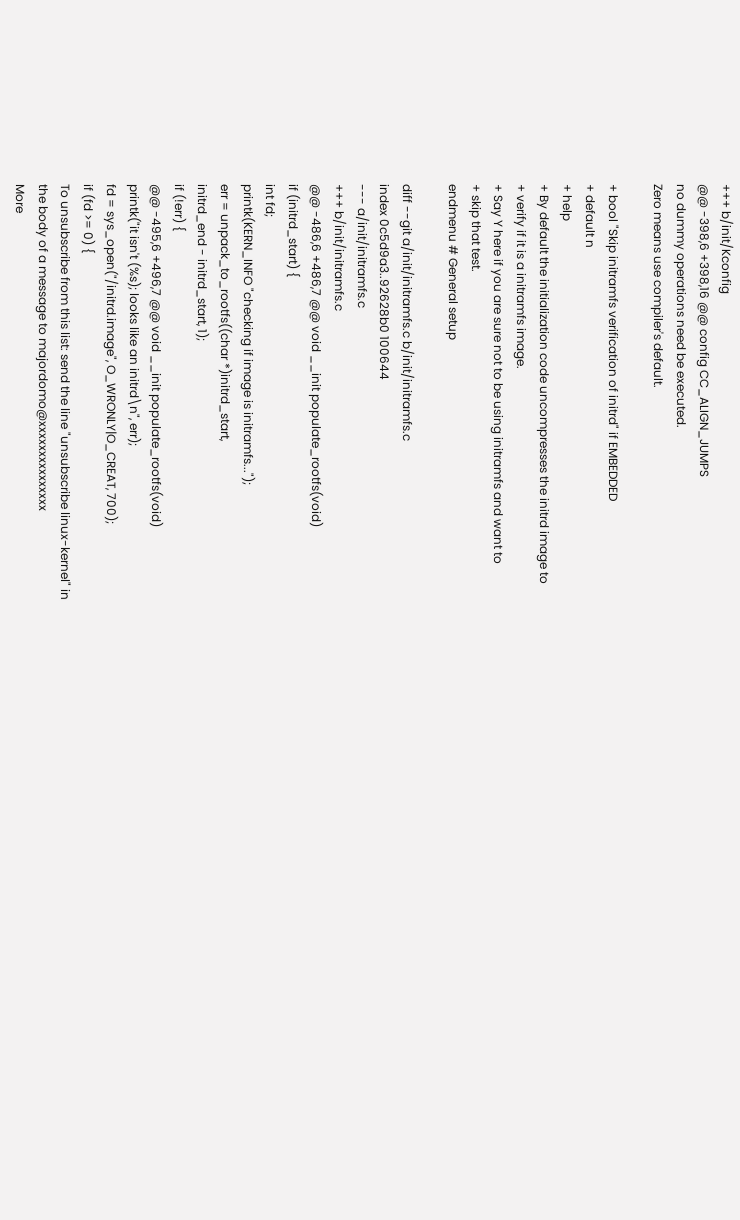+++ b/init/Kconfig
@@ -398,6 +398,16 @@ config CC_ALIGN_JUMPS
no dummy operations need be executed.
Zero means use compiler's default.

+ bool "Skip initramfs verification of initrd" if EMBEDDED
+ default n
+ help
+ By default the initialization code uncompresses the initrd image to
+ verify if it is a initramfs image.
+ Say Y here if you are sure not to be using initramfs and want to
+ skip that test.
endmenu # General setup

diff --git a/init/initramfs.c b/init/initramfs.c
index 0c5d9a3..92628b0 100644
--- a/init/initramfs.c
+++ b/init/initramfs.c
@@ -486,6 +486,7 @@ void __init populate_rootfs(void)
if (initrd_start) {
int fd;
printk(KERN_INFO "checking if image is initramfs...");
err = unpack_to_rootfs((char *)initrd_start,
initrd_end - initrd_start, 1);
if (!err) {
@@ -495,6 +496,7 @@ void __init populate_rootfs(void)
printk("it isn't (%s); looks like an initrd\n", err);
fd = sys_open("/initrd.image", O_WRONLY|O_CREAT, 700);
if (fd >= 0) {
To unsubscribe from this list: send the line "unsubscribe linux-kernel" in
the body of a message to majordomo@xxxxxxxxxxxxxxx
More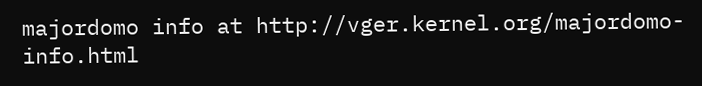majordomo info at http://vger.kernel.org/majordomo-info.html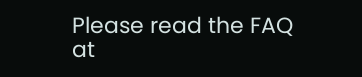Please read the FAQ at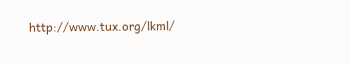http://www.tux.org/lkml/